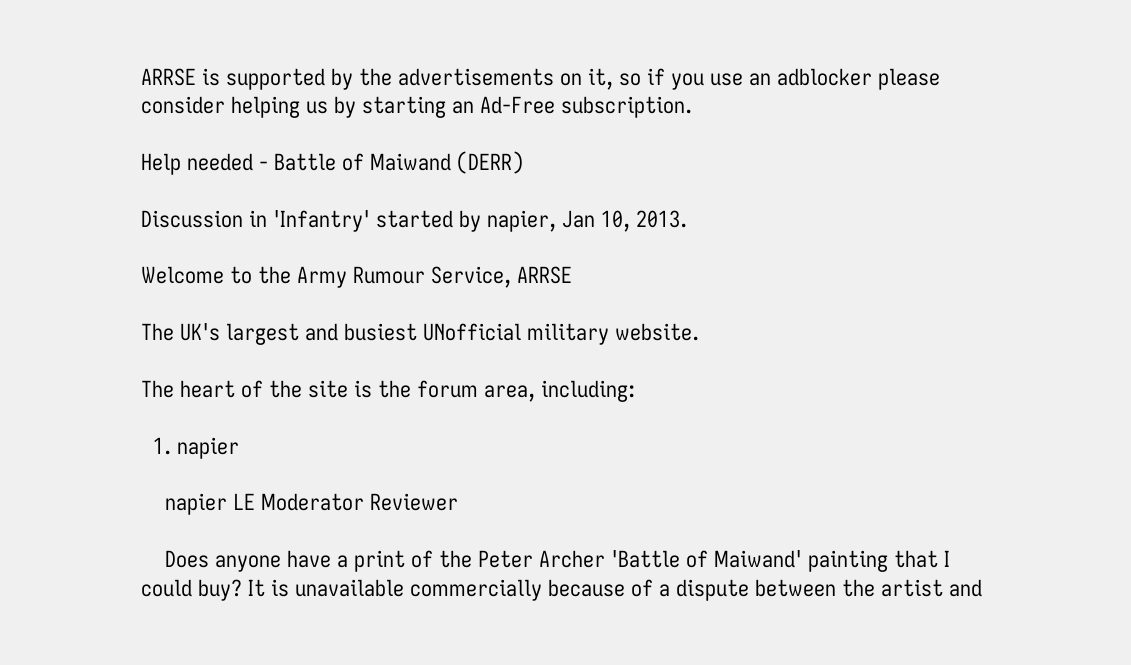ARRSE is supported by the advertisements on it, so if you use an adblocker please consider helping us by starting an Ad-Free subscription.

Help needed - Battle of Maiwand (DERR)

Discussion in 'Infantry' started by napier, Jan 10, 2013.

Welcome to the Army Rumour Service, ARRSE

The UK's largest and busiest UNofficial military website.

The heart of the site is the forum area, including:

  1. napier

    napier LE Moderator Reviewer

    Does anyone have a print of the Peter Archer 'Battle of Maiwand' painting that I could buy? It is unavailable commercially because of a dispute between the artist and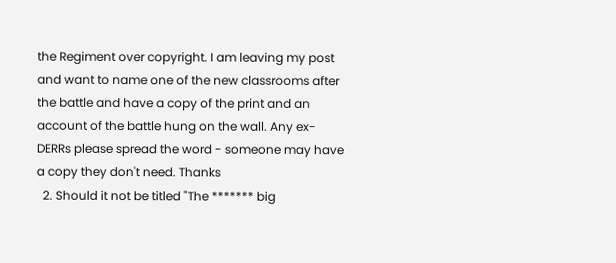the Regiment over copyright. I am leaving my post and want to name one of the new classrooms after the battle and have a copy of the print and an account of the battle hung on the wall. Any ex-DERRs please spread the word - someone may have a copy they don't need. Thanks
  2. Should it not be titled "The ******* big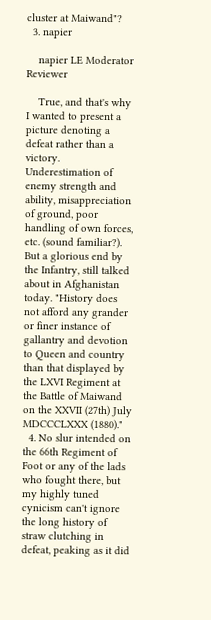cluster at Maiwand"?
  3. napier

    napier LE Moderator Reviewer

    True, and that's why I wanted to present a picture denoting a defeat rather than a victory. Underestimation of enemy strength and ability, misappreciation of ground, poor handling of own forces, etc. (sound familiar?). But a glorious end by the Infantry, still talked about in Afghanistan today. "History does not afford any grander or finer instance of gallantry and devotion to Queen and country than that displayed by the LXVI Regiment at the Battle of Maiwand on the XXVII (27th) July MDCCCLXXX (1880)."
  4. No slur intended on the 66th Regiment of Foot or any of the lads who fought there, but my highly tuned cynicism can't ignore the long history of straw clutching in defeat, peaking as it did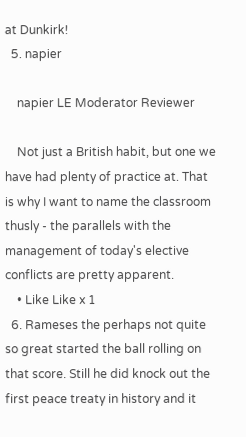at Dunkirk!
  5. napier

    napier LE Moderator Reviewer

    Not just a British habit, but one we have had plenty of practice at. That is why I want to name the classroom thusly - the parallels with the management of today's elective conflicts are pretty apparent.
    • Like Like x 1
  6. Rameses the perhaps not quite so great started the ball rolling on that score. Still he did knock out the first peace treaty in history and it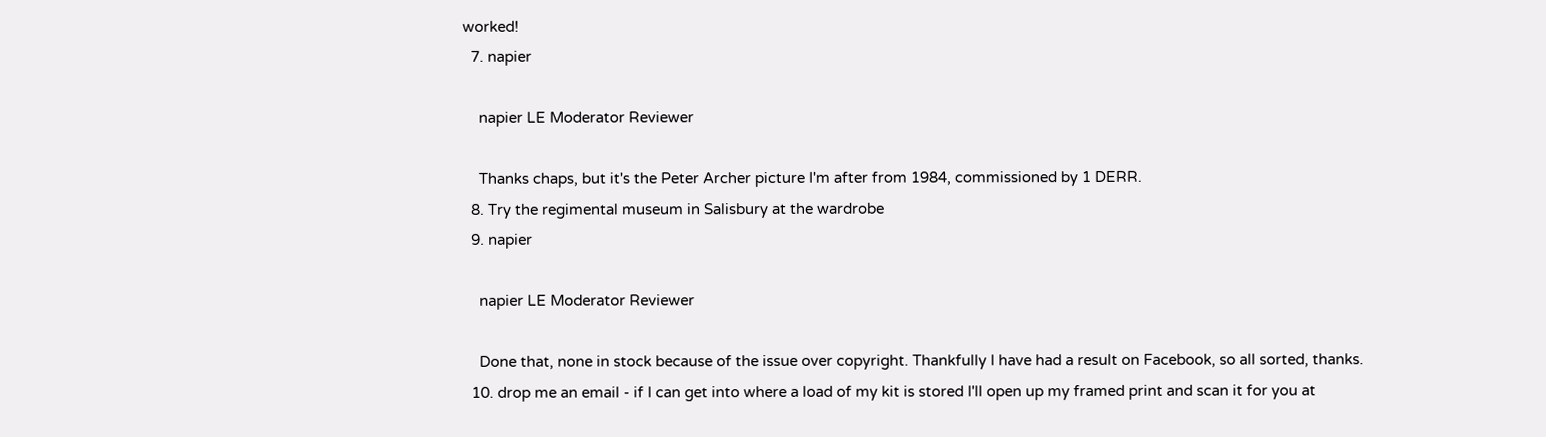worked!
  7. napier

    napier LE Moderator Reviewer

    Thanks chaps, but it's the Peter Archer picture I'm after from 1984, commissioned by 1 DERR.
  8. Try the regimental museum in Salisbury at the wardrobe
  9. napier

    napier LE Moderator Reviewer

    Done that, none in stock because of the issue over copyright. Thankfully I have had a result on Facebook, so all sorted, thanks.
  10. drop me an email - if I can get into where a load of my kit is stored I'll open up my framed print and scan it for you at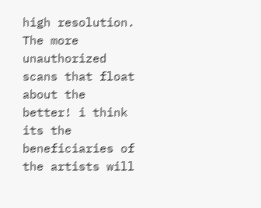high resolution. The more unauthorized scans that float about the better! i think its the beneficiaries of the artists will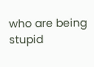who are being stupid